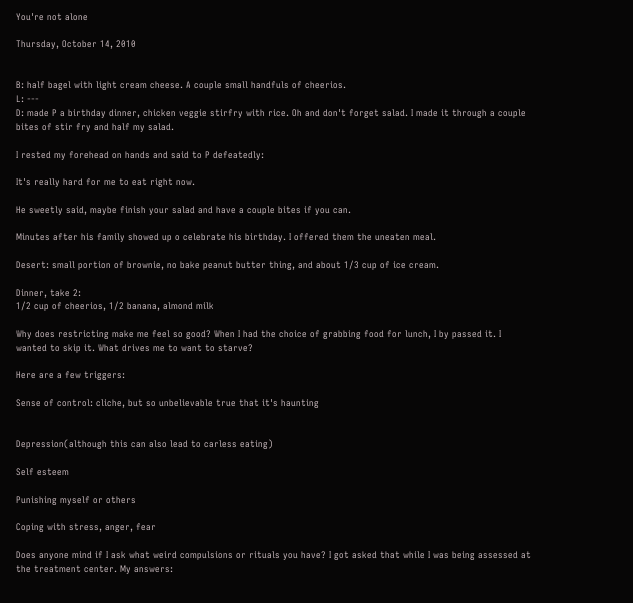You're not alone

Thursday, October 14, 2010


B: half bagel with light cream cheese. A couple small handfuls of cheerios.
L: ---
D: made P a birthday dinner, chicken veggie stirfry with rice. Oh and don't forget salad. I made it through a couple bites of stir fry and half my salad.

I rested my forehead on hands and said to P defeatedly:

It's really hard for me to eat right now.

He sweetly said, maybe finish your salad and have a couple bites if you can.

Minutes after his family showed up o celebrate his birthday. I offered them the uneaten meal.

Desert: small portion of brownie, no bake peanut butter thing, and about 1/3 cup of ice cream.

Dinner, take 2:
1/2 cup of cheerios, 1/2 banana, almond milk

Why does restricting make me feel so good? When I had the choice of grabbing food for lunch, I by passed it. I wanted to skip it. What drives me to want to starve?

Here are a few triggers:

Sense of control: cliche, but so unbelievable true that it's haunting


Depression(although this can also lead to carless eating)

Self esteem

Punishing myself or others

Coping with stress, anger, fear

Does anyone mind if I ask what weird compulsions or rituals you have? I got asked that while I was being assessed at the treatment center. My answers: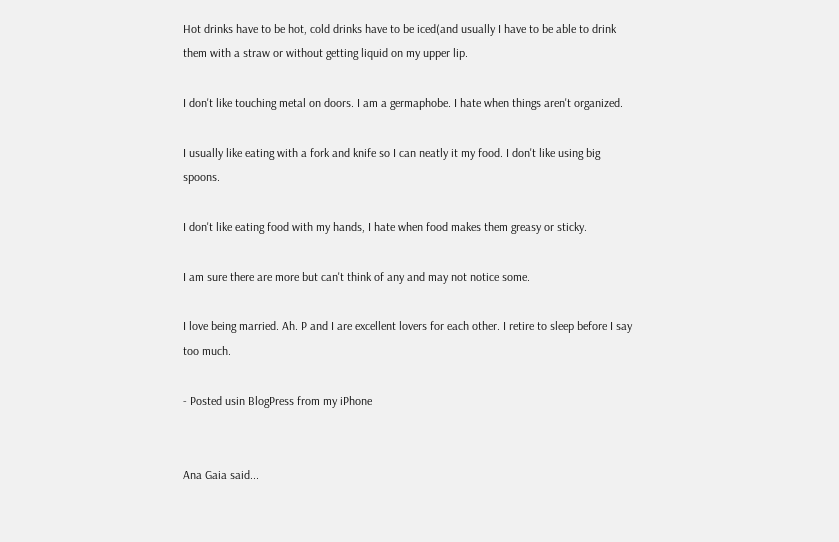Hot drinks have to be hot, cold drinks have to be iced(and usually I have to be able to drink them with a straw or without getting liquid on my upper lip.

I don't like touching metal on doors. I am a germaphobe. I hate when things aren't organized.

I usually like eating with a fork and knife so I can neatly it my food. I don't like using big spoons.

I don't like eating food with my hands, I hate when food makes them greasy or sticky.

I am sure there are more but can't think of any and may not notice some.

I love being married. Ah. P and I are excellent lovers for each other. I retire to sleep before I say too much.

- Posted usin BlogPress from my iPhone


Ana Gaia said...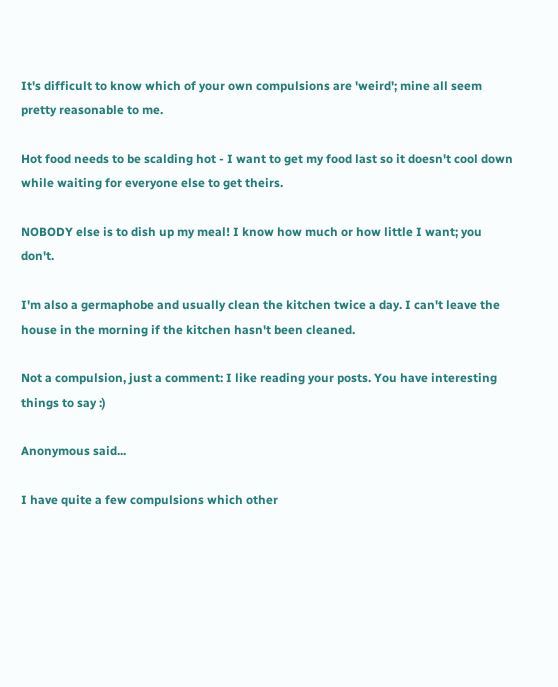It's difficult to know which of your own compulsions are 'weird'; mine all seem pretty reasonable to me.

Hot food needs to be scalding hot - I want to get my food last so it doesn't cool down while waiting for everyone else to get theirs.

NOBODY else is to dish up my meal! I know how much or how little I want; you don't.

I'm also a germaphobe and usually clean the kitchen twice a day. I can't leave the house in the morning if the kitchen hasn't been cleaned.

Not a compulsion, just a comment: I like reading your posts. You have interesting things to say :)

Anonymous said...

I have quite a few compulsions which other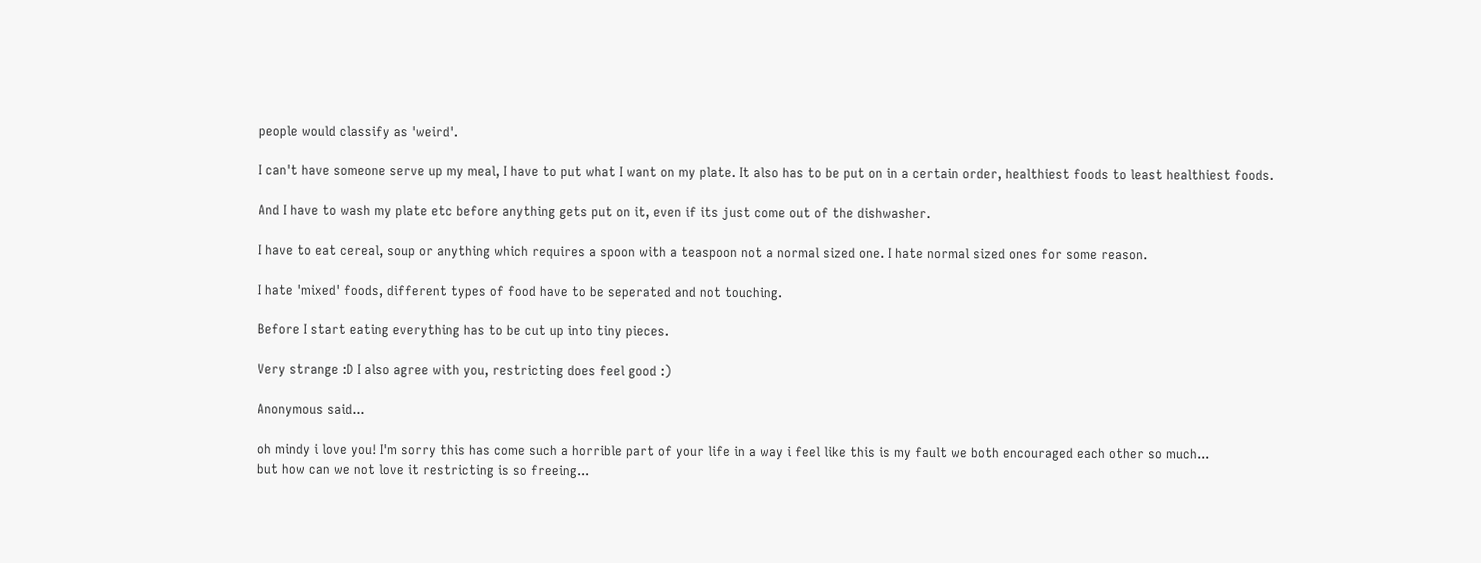people would classify as 'weird'.

I can't have someone serve up my meal, I have to put what I want on my plate. It also has to be put on in a certain order, healthiest foods to least healthiest foods.

And I have to wash my plate etc before anything gets put on it, even if its just come out of the dishwasher.

I have to eat cereal, soup or anything which requires a spoon with a teaspoon not a normal sized one. I hate normal sized ones for some reason.

I hate 'mixed' foods, different types of food have to be seperated and not touching.

Before I start eating everything has to be cut up into tiny pieces.

Very strange :D I also agree with you, restricting does feel good :)

Anonymous said...

oh mindy i love you! I'm sorry this has come such a horrible part of your life in a way i feel like this is my fault we both encouraged each other so much...
but how can we not love it restricting is so freeing...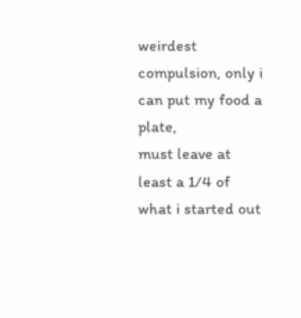weirdest compulsion, only i can put my food a plate,
must leave at least a 1/4 of what i started out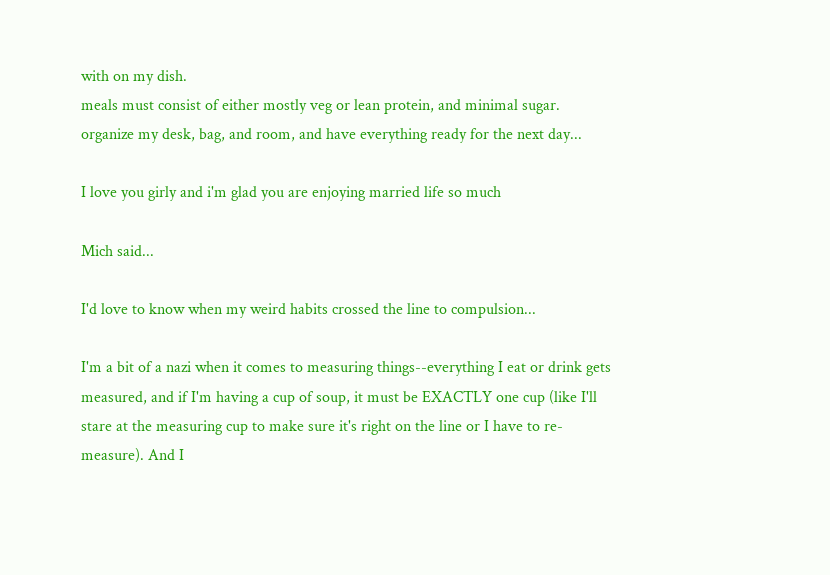with on my dish.
meals must consist of either mostly veg or lean protein, and minimal sugar.
organize my desk, bag, and room, and have everything ready for the next day...

I love you girly and i'm glad you are enjoying married life so much

Mich said...

I'd love to know when my weird habits crossed the line to compulsion...

I'm a bit of a nazi when it comes to measuring things--everything I eat or drink gets measured, and if I'm having a cup of soup, it must be EXACTLY one cup (like I'll stare at the measuring cup to make sure it's right on the line or I have to re-measure). And I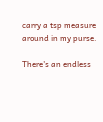carry a tsp measure around in my purse.

There's an endless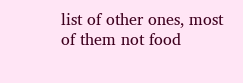list of other ones, most of them not food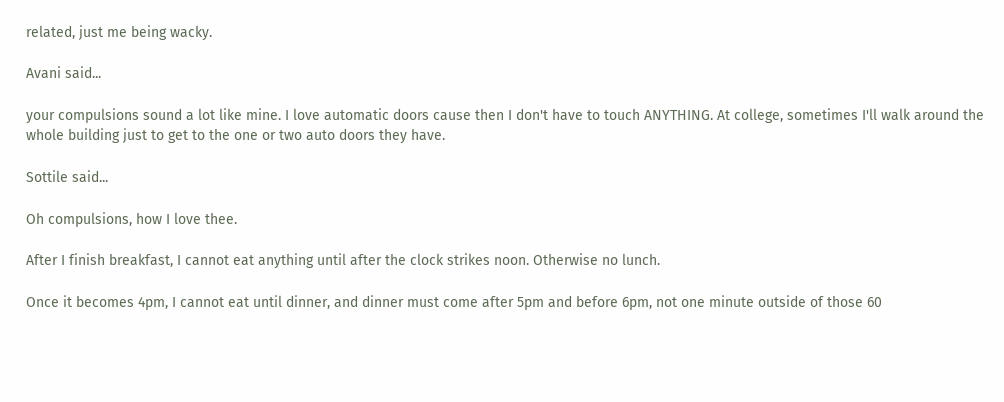related, just me being wacky.

Avani said...

your compulsions sound a lot like mine. I love automatic doors cause then I don't have to touch ANYTHING. At college, sometimes I'll walk around the whole building just to get to the one or two auto doors they have.

Sottile said...

Oh compulsions, how I love thee.

After I finish breakfast, I cannot eat anything until after the clock strikes noon. Otherwise no lunch.

Once it becomes 4pm, I cannot eat until dinner, and dinner must come after 5pm and before 6pm, not one minute outside of those 60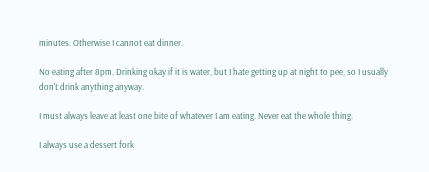minutes. Otherwise I cannot eat dinner.

No eating after 8pm. Drinking okay if it is water, but I hate getting up at night to pee, so I usually don't drink anything anyway.

I must always leave at least one bite of whatever I am eating. Never eat the whole thing.

I always use a dessert fork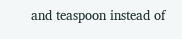and teaspoon instead of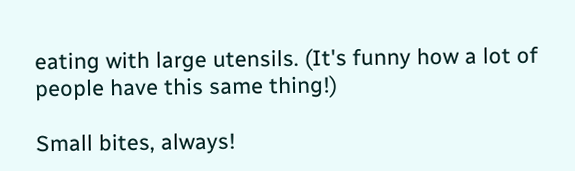eating with large utensils. (It's funny how a lot of people have this same thing!)

Small bites, always!